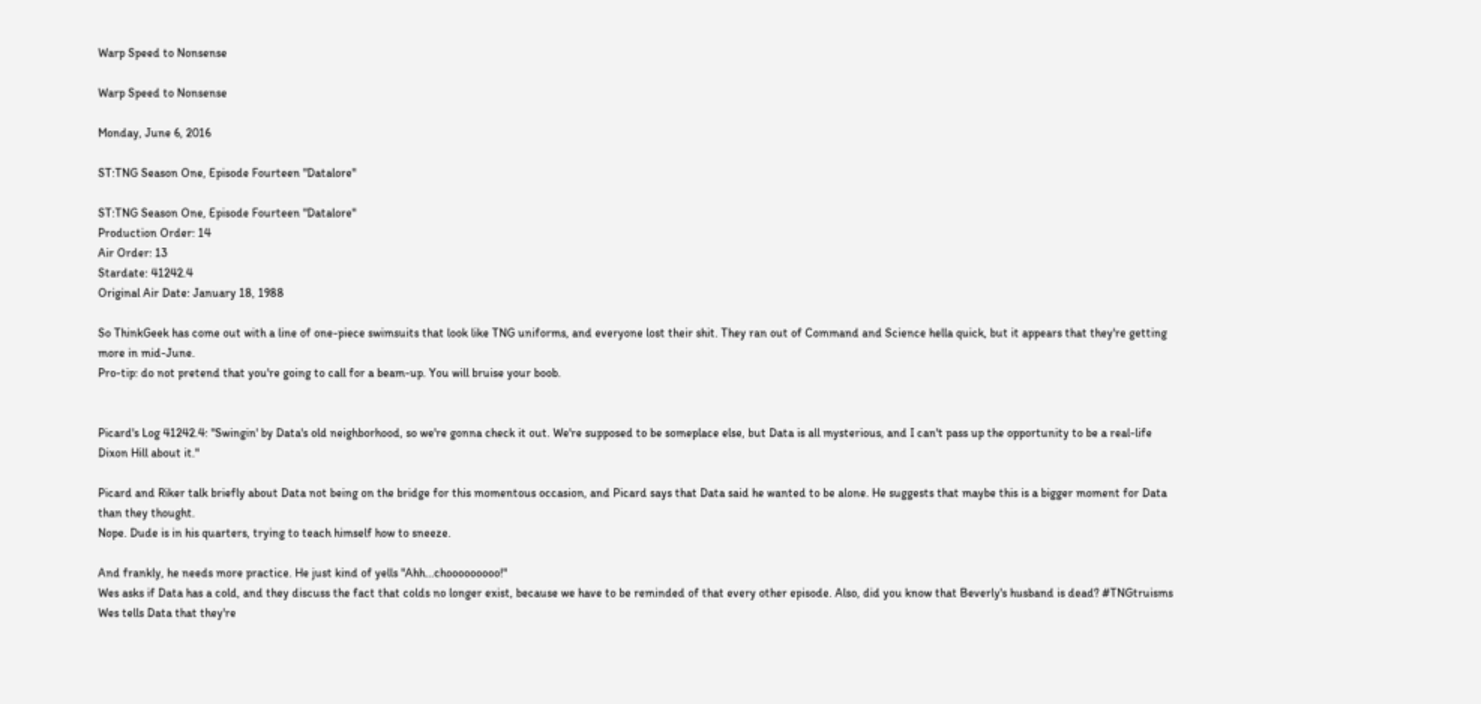Warp Speed to Nonsense

Warp Speed to Nonsense

Monday, June 6, 2016

ST:TNG Season One, Episode Fourteen "Datalore"

ST:TNG Season One, Episode Fourteen "Datalore"
Production Order: 14
Air Order: 13
Stardate: 41242.4
Original Air Date: January 18, 1988

So ThinkGeek has come out with a line of one-piece swimsuits that look like TNG uniforms, and everyone lost their shit. They ran out of Command and Science hella quick, but it appears that they're getting more in mid-June.
Pro-tip: do not pretend that you're going to call for a beam-up. You will bruise your boob.


Picard's Log 41242.4: "Swingin' by Data's old neighborhood, so we're gonna check it out. We're supposed to be someplace else, but Data is all mysterious, and I can't pass up the opportunity to be a real-life Dixon Hill about it."

Picard and Riker talk briefly about Data not being on the bridge for this momentous occasion, and Picard says that Data said he wanted to be alone. He suggests that maybe this is a bigger moment for Data than they thought.
Nope. Dude is in his quarters, trying to teach himself how to sneeze.

And frankly, he needs more practice. He just kind of yells "Ahh...chooooooooo!"
Wes asks if Data has a cold, and they discuss the fact that colds no longer exist, because we have to be reminded of that every other episode. Also, did you know that Beverly's husband is dead? #TNGtruisms
Wes tells Data that they're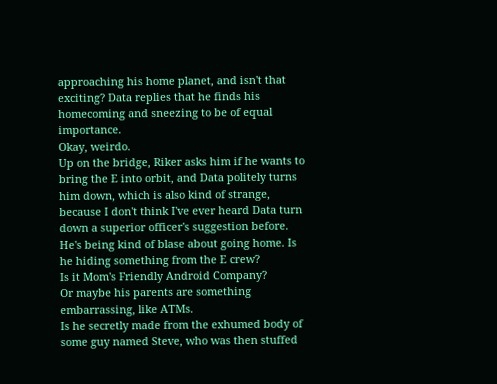approaching his home planet, and isn't that exciting? Data replies that he finds his homecoming and sneezing to be of equal importance.
Okay, weirdo.
Up on the bridge, Riker asks him if he wants to bring the E into orbit, and Data politely turns him down, which is also kind of strange, because I don't think I've ever heard Data turn down a superior officer's suggestion before. He's being kind of blase about going home. Is he hiding something from the E crew?
Is it Mom's Friendly Android Company?
Or maybe his parents are something embarrassing, like ATMs.
Is he secretly made from the exhumed body of some guy named Steve, who was then stuffed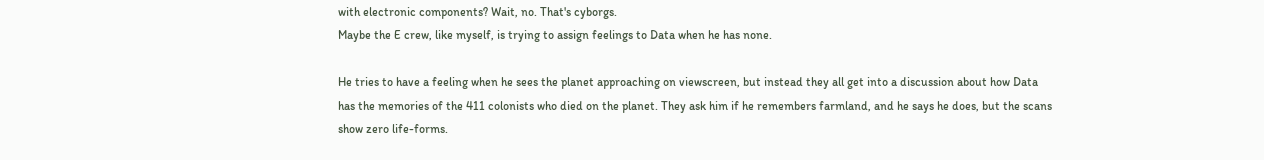with electronic components? Wait, no. That's cyborgs.
Maybe the E crew, like myself, is trying to assign feelings to Data when he has none.

He tries to have a feeling when he sees the planet approaching on viewscreen, but instead they all get into a discussion about how Data has the memories of the 411 colonists who died on the planet. They ask him if he remembers farmland, and he says he does, but the scans show zero life-forms.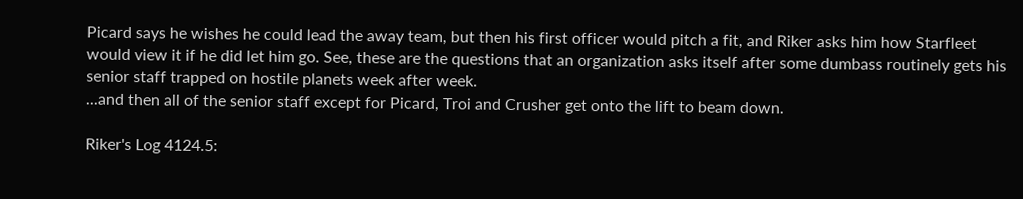Picard says he wishes he could lead the away team, but then his first officer would pitch a fit, and Riker asks him how Starfleet would view it if he did let him go. See, these are the questions that an organization asks itself after some dumbass routinely gets his senior staff trapped on hostile planets week after week.
...and then all of the senior staff except for Picard, Troi and Crusher get onto the lift to beam down.

Riker's Log 4124.5: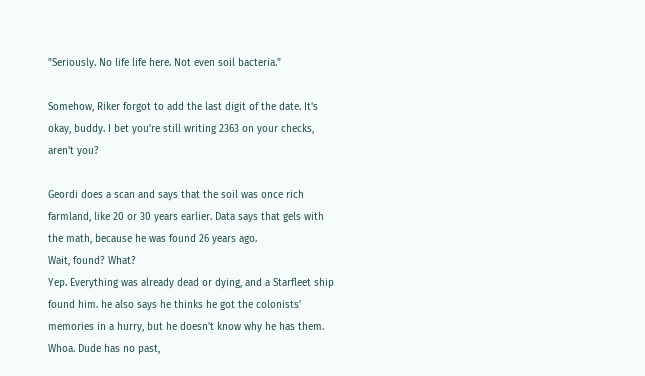"Seriously. No life life here. Not even soil bacteria."

Somehow, Riker forgot to add the last digit of the date. It's okay, buddy. I bet you're still writing 2363 on your checks, aren't you?

Geordi does a scan and says that the soil was once rich farmland, like 20 or 30 years earlier. Data says that gels with the math, because he was found 26 years ago.
Wait, found? What?
Yep. Everything was already dead or dying, and a Starfleet ship found him. he also says he thinks he got the colonists' memories in a hurry, but he doesn't know why he has them. Whoa. Dude has no past,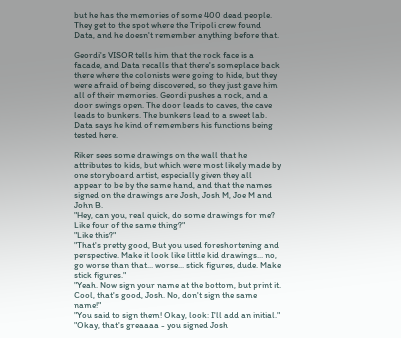but he has the memories of some 400 dead people.
They get to the spot where the Tripoli crew found Data, and he doesn't remember anything before that.

Geordi's VISOR tells him that the rock face is a facade, and Data recalls that there's someplace back there where the colonists were going to hide, but they were afraid of being discovered, so they just gave him all of their memories. Geordi pushes a rock, and a door swings open. The door leads to caves, the cave leads to bunkers. The bunkers lead to a sweet lab. Data says he kind of remembers his functions being tested here.

Riker sees some drawings on the wall that he attributes to kids, but which were most likely made by one storyboard artist, especially given they all appear to be by the same hand, and that the names signed on the drawings are Josh, Josh M, Joe M and John B.
"Hey, can you, real quick, do some drawings for me? Like four of the same thing?"
"Like this?"
"That's pretty good, But you used foreshortening and perspective. Make it look like little kid drawings... no, go worse than that... worse... stick figures, dude. Make stick figures."
"Yeah. Now sign your name at the bottom, but print it. Cool, that's good, Josh. No, don't sign the same name!"
"You said to sign them! Okay, look: I'll add an initial."
"Okay, that's greaaaa - you signed Josh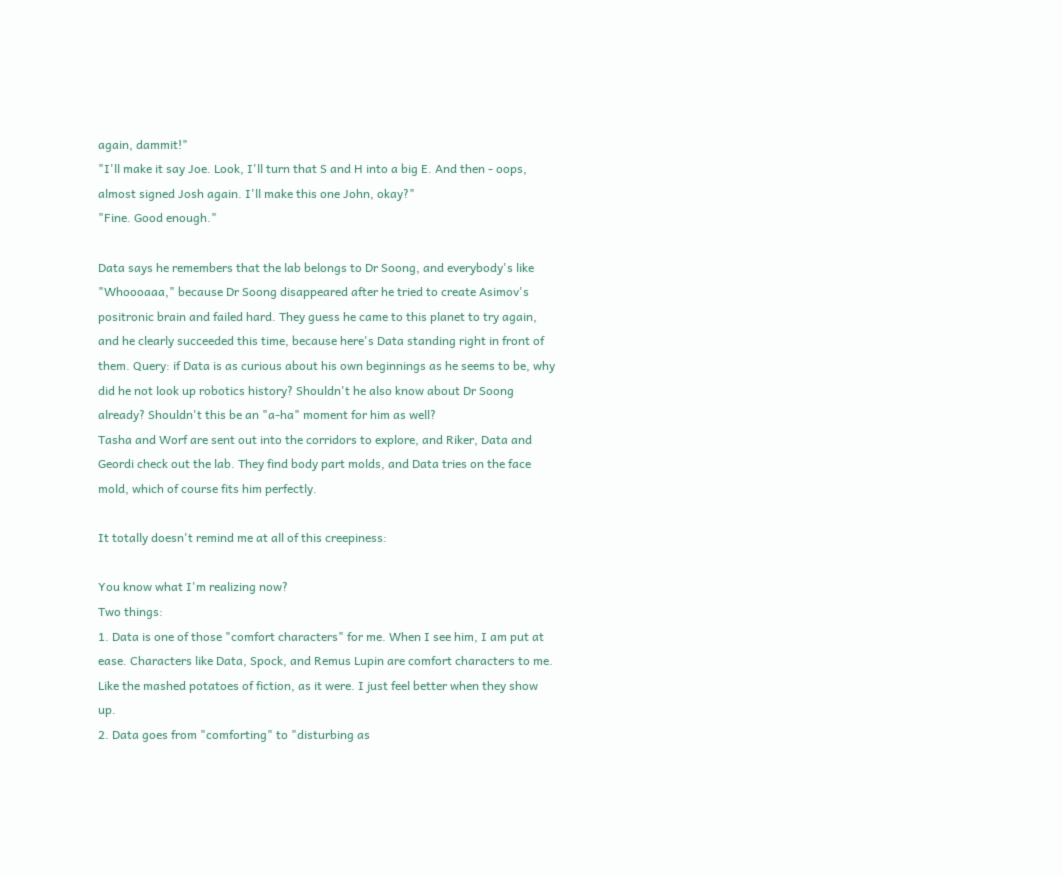again, dammit!"
"I'll make it say Joe. Look, I'll turn that S and H into a big E. And then - oops, almost signed Josh again. I'll make this one John, okay?"
"Fine. Good enough."

Data says he remembers that the lab belongs to Dr Soong, and everybody's like "Whoooaaa," because Dr Soong disappeared after he tried to create Asimov's positronic brain and failed hard. They guess he came to this planet to try again, and he clearly succeeded this time, because here's Data standing right in front of them. Query: if Data is as curious about his own beginnings as he seems to be, why did he not look up robotics history? Shouldn't he also know about Dr Soong already? Shouldn't this be an "a-ha" moment for him as well?
Tasha and Worf are sent out into the corridors to explore, and Riker, Data and Geordi check out the lab. They find body part molds, and Data tries on the face mold, which of course fits him perfectly.

It totally doesn't remind me at all of this creepiness:

You know what I'm realizing now?
Two things:
1. Data is one of those "comfort characters" for me. When I see him, I am put at ease. Characters like Data, Spock, and Remus Lupin are comfort characters to me. Like the mashed potatoes of fiction, as it were. I just feel better when they show up.
2. Data goes from "comforting" to "disturbing as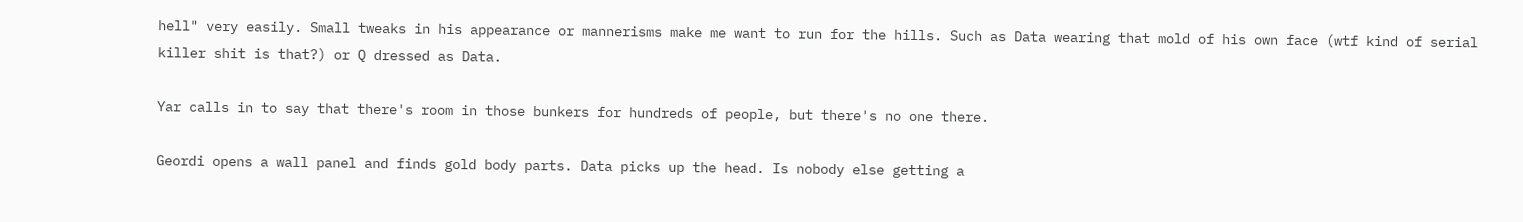hell" very easily. Small tweaks in his appearance or mannerisms make me want to run for the hills. Such as Data wearing that mold of his own face (wtf kind of serial killer shit is that?) or Q dressed as Data.

Yar calls in to say that there's room in those bunkers for hundreds of people, but there's no one there.

Geordi opens a wall panel and finds gold body parts. Data picks up the head. Is nobody else getting a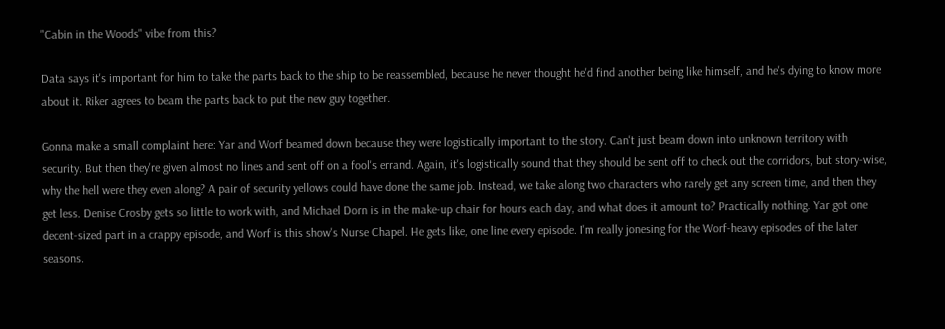"Cabin in the Woods" vibe from this?

Data says it's important for him to take the parts back to the ship to be reassembled, because he never thought he'd find another being like himself, and he's dying to know more about it. Riker agrees to beam the parts back to put the new guy together.

Gonna make a small complaint here: Yar and Worf beamed down because they were logistically important to the story. Can't just beam down into unknown territory with security. But then they're given almost no lines and sent off on a fool's errand. Again, it's logistically sound that they should be sent off to check out the corridors, but story-wise, why the hell were they even along? A pair of security yellows could have done the same job. Instead, we take along two characters who rarely get any screen time, and then they get less. Denise Crosby gets so little to work with, and Michael Dorn is in the make-up chair for hours each day, and what does it amount to? Practically nothing. Yar got one decent-sized part in a crappy episode, and Worf is this show's Nurse Chapel. He gets like, one line every episode. I'm really jonesing for the Worf-heavy episodes of the later seasons.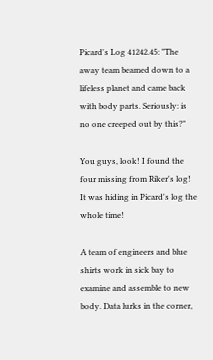Picard's Log 41242.45: "The away team beamed down to a lifeless planet and came back with body parts. Seriously: is no one creeped out by this?"

You guys, look! I found the four missing from Riker's log! It was hiding in Picard's log the whole time!

A team of engineers and blue shirts work in sick bay to examine and assemble to new body. Data lurks in the corner,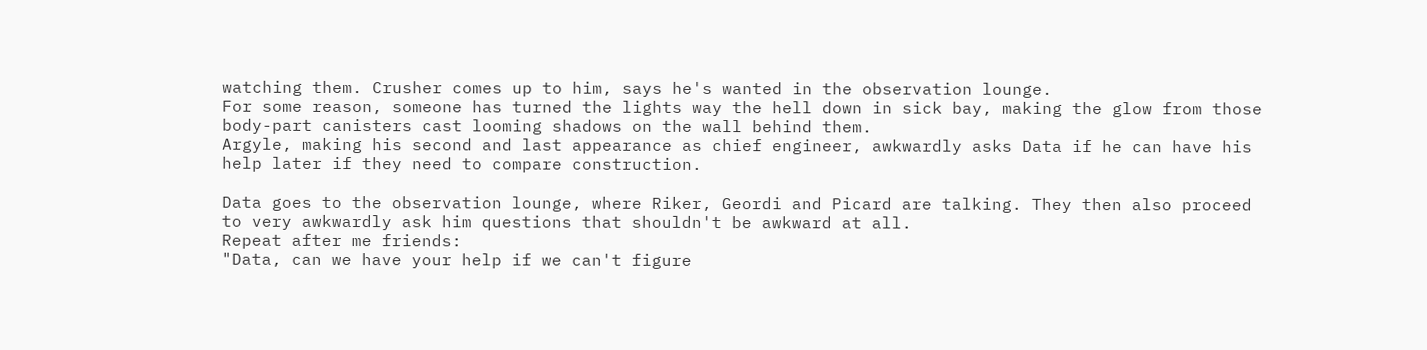watching them. Crusher comes up to him, says he's wanted in the observation lounge.
For some reason, someone has turned the lights way the hell down in sick bay, making the glow from those body-part canisters cast looming shadows on the wall behind them.
Argyle, making his second and last appearance as chief engineer, awkwardly asks Data if he can have his help later if they need to compare construction.

Data goes to the observation lounge, where Riker, Geordi and Picard are talking. They then also proceed to very awkwardly ask him questions that shouldn't be awkward at all.
Repeat after me friends:
"Data, can we have your help if we can't figure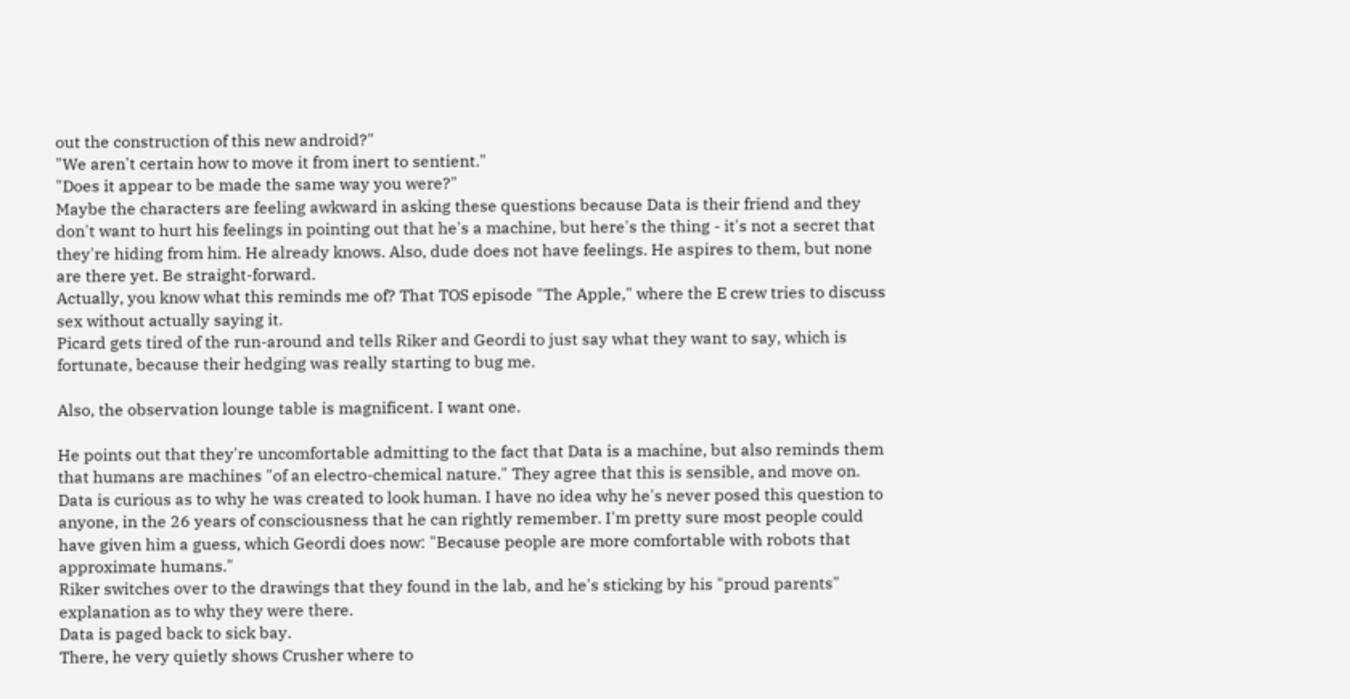out the construction of this new android?"
"We aren't certain how to move it from inert to sentient."
"Does it appear to be made the same way you were?"
Maybe the characters are feeling awkward in asking these questions because Data is their friend and they don't want to hurt his feelings in pointing out that he's a machine, but here's the thing - it's not a secret that they're hiding from him. He already knows. Also, dude does not have feelings. He aspires to them, but none are there yet. Be straight-forward.
Actually, you know what this reminds me of? That TOS episode "The Apple," where the E crew tries to discuss sex without actually saying it.
Picard gets tired of the run-around and tells Riker and Geordi to just say what they want to say, which is fortunate, because their hedging was really starting to bug me.

Also, the observation lounge table is magnificent. I want one.

He points out that they're uncomfortable admitting to the fact that Data is a machine, but also reminds them that humans are machines "of an electro-chemical nature." They agree that this is sensible, and move on. Data is curious as to why he was created to look human. I have no idea why he's never posed this question to anyone, in the 26 years of consciousness that he can rightly remember. I'm pretty sure most people could have given him a guess, which Geordi does now: "Because people are more comfortable with robots that approximate humans."
Riker switches over to the drawings that they found in the lab, and he's sticking by his "proud parents" explanation as to why they were there.
Data is paged back to sick bay.
There, he very quietly shows Crusher where to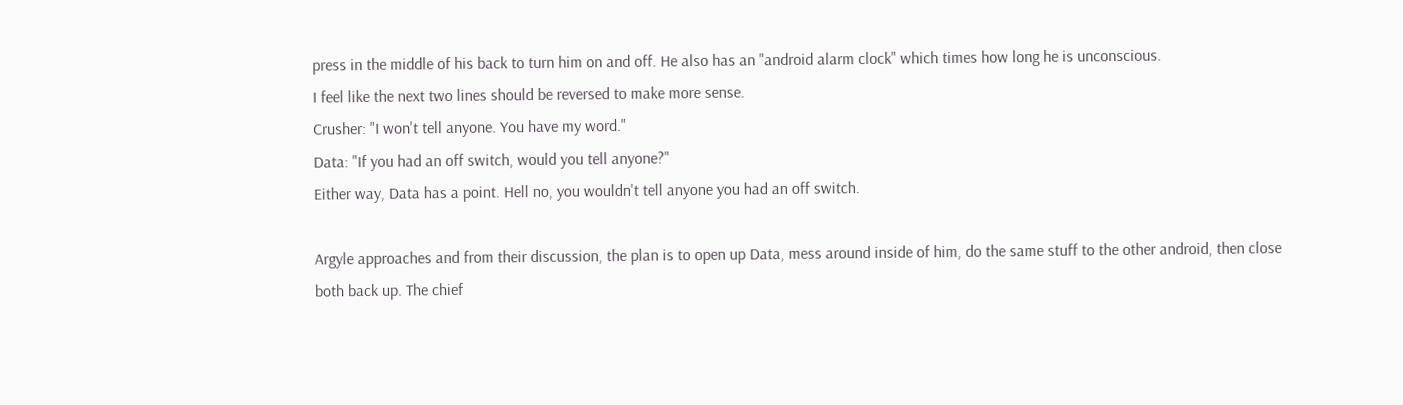press in the middle of his back to turn him on and off. He also has an "android alarm clock" which times how long he is unconscious.
I feel like the next two lines should be reversed to make more sense.
Crusher: "I won't tell anyone. You have my word."
Data: "If you had an off switch, would you tell anyone?"
Either way, Data has a point. Hell no, you wouldn't tell anyone you had an off switch.

Argyle approaches and from their discussion, the plan is to open up Data, mess around inside of him, do the same stuff to the other android, then close both back up. The chief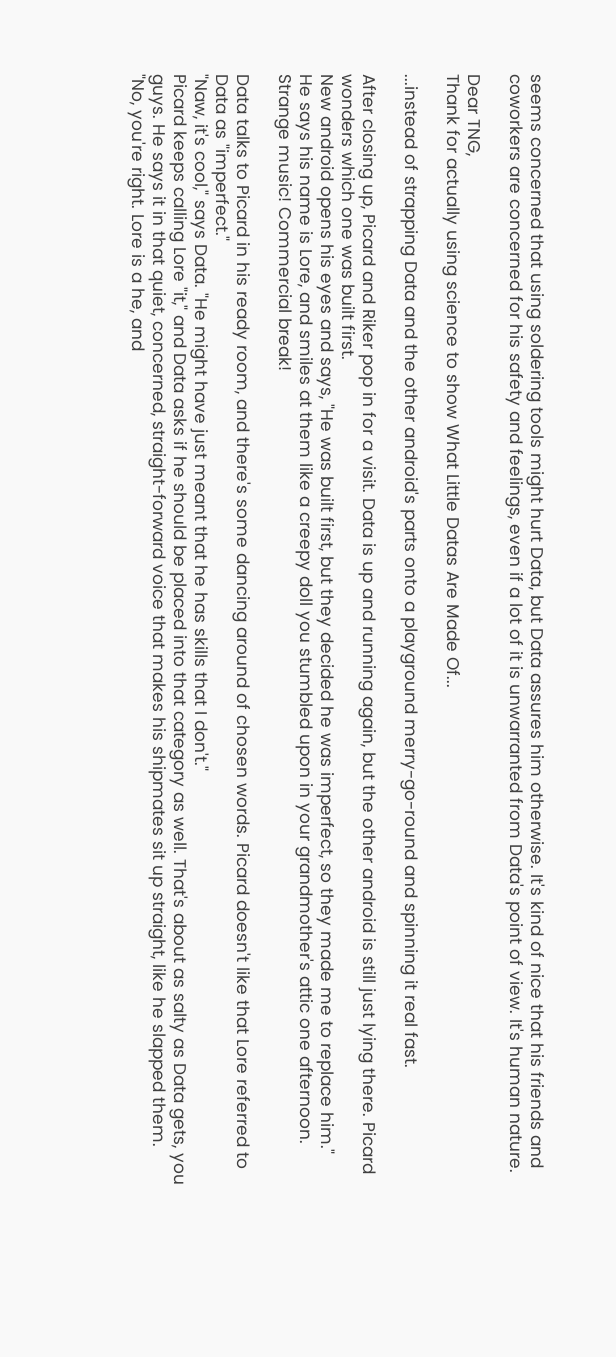seems concerned that using soldering tools might hurt Data, but Data assures him otherwise. It's kind of nice that his friends and coworkers are concerned for his safety and feelings, even if a lot of it is unwarranted from Data's point of view. It's human nature.

Dear TNG,
Thank for actually using science to show What Little Datas Are Made Of...

...instead of strapping Data and the other android's parts onto a playground merry-go-round and spinning it real fast.

After closing up, Picard and Riker pop in for a visit. Data is up and running again, but the other android is still just lying there. Picard wonders which one was built first.
New android opens his eyes and says, "He was built first, but they decided he was imperfect, so they made me to replace him."
He says his name is Lore, and smiles at them like a creepy doll you stumbled upon in your grandmother's attic one afternoon.
Strange music! Commercial break!

Data talks to Picard in his ready room, and there's some dancing around of chosen words. Picard doesn't like that Lore referred to Data as "imperfect."
"Naw, it's cool," says Data. "He might have just meant that he has skills that I don't."
Picard keeps calling Lore "it," and Data asks if he should be placed into that category as well. That's about as salty as Data gets, you guys. He says it in that quiet, concerned, straight-forward voice that makes his shipmates sit up straight, like he slapped them.
"No, you're right. Lore is a he, and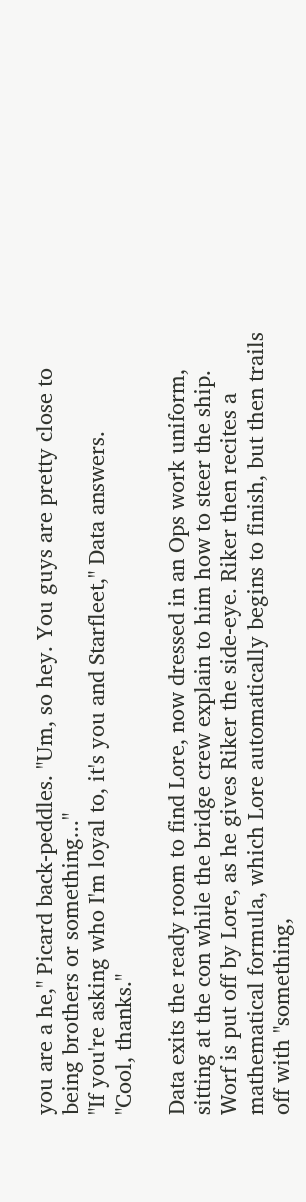you are a he," Picard back-peddles. "Um, so hey. You guys are pretty close to being brothers or something..."
"If you're asking who I'm loyal to, it's you and Starfleet," Data answers.
"Cool, thanks."

Data exits the ready room to find Lore, now dressed in an Ops work uniform, sitting at the con while the bridge crew explain to him how to steer the ship. Worf is put off by Lore, as he gives Riker the side-eye. Riker then recites a mathematical formula, which Lore automatically begins to finish, but then trails off with "something,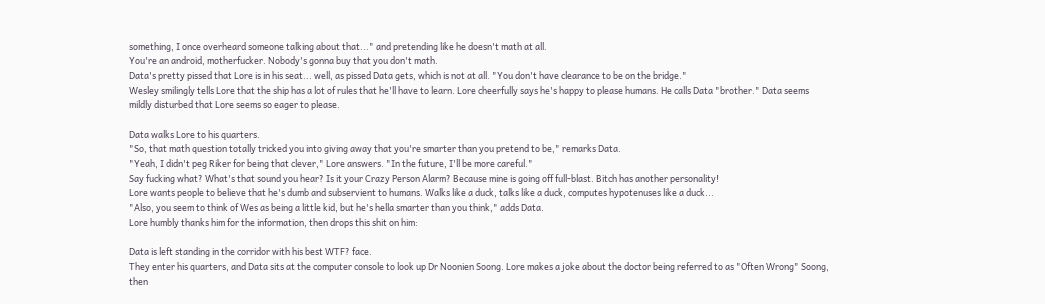something, I once overheard someone talking about that..." and pretending like he doesn't math at all.
You're an android, motherfucker. Nobody's gonna buy that you don't math.
Data's pretty pissed that Lore is in his seat... well, as pissed Data gets, which is not at all. "You don't have clearance to be on the bridge."
Wesley smilingly tells Lore that the ship has a lot of rules that he'll have to learn. Lore cheerfully says he's happy to please humans. He calls Data "brother." Data seems mildly disturbed that Lore seems so eager to please.

Data walks Lore to his quarters.
"So, that math question totally tricked you into giving away that you're smarter than you pretend to be," remarks Data.
"Yeah, I didn't peg Riker for being that clever," Lore answers. "In the future, I'll be more careful."
Say fucking what? What's that sound you hear? Is it your Crazy Person Alarm? Because mine is going off full-blast. Bitch has another personality!
Lore wants people to believe that he's dumb and subservient to humans. Walks like a duck, talks like a duck, computes hypotenuses like a duck...
"Also, you seem to think of Wes as being a little kid, but he's hella smarter than you think," adds Data.
Lore humbly thanks him for the information, then drops this shit on him:

Data is left standing in the corridor with his best WTF? face.
They enter his quarters, and Data sits at the computer console to look up Dr Noonien Soong. Lore makes a joke about the doctor being referred to as "Often Wrong" Soong, then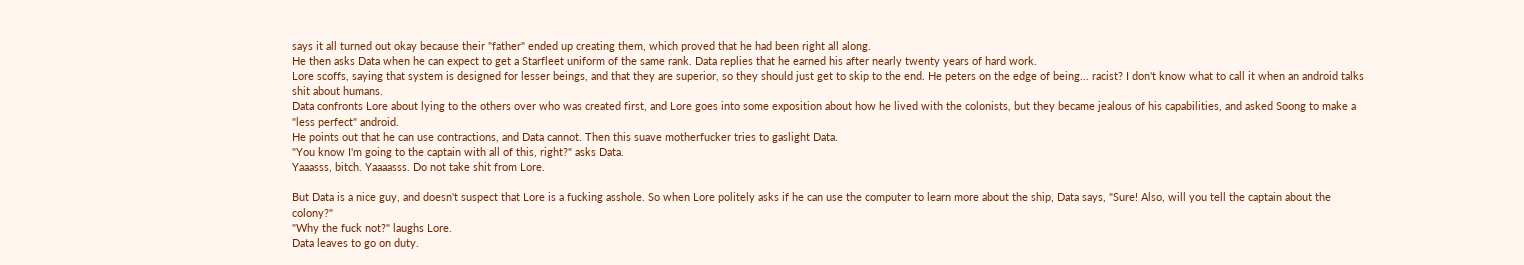says it all turned out okay because their "father" ended up creating them, which proved that he had been right all along.
He then asks Data when he can expect to get a Starfleet uniform of the same rank. Data replies that he earned his after nearly twenty years of hard work.
Lore scoffs, saying that system is designed for lesser beings, and that they are superior, so they should just get to skip to the end. He peters on the edge of being... racist? I don't know what to call it when an android talks shit about humans.
Data confronts Lore about lying to the others over who was created first, and Lore goes into some exposition about how he lived with the colonists, but they became jealous of his capabilities, and asked Soong to make a "less perfect" android.
He points out that he can use contractions, and Data cannot. Then this suave motherfucker tries to gaslight Data.
"You know I'm going to the captain with all of this, right?" asks Data.
Yaaasss, bitch. Yaaaasss. Do not take shit from Lore.

But Data is a nice guy, and doesn't suspect that Lore is a fucking asshole. So when Lore politely asks if he can use the computer to learn more about the ship, Data says, "Sure! Also, will you tell the captain about the colony?"
"Why the fuck not?" laughs Lore.
Data leaves to go on duty.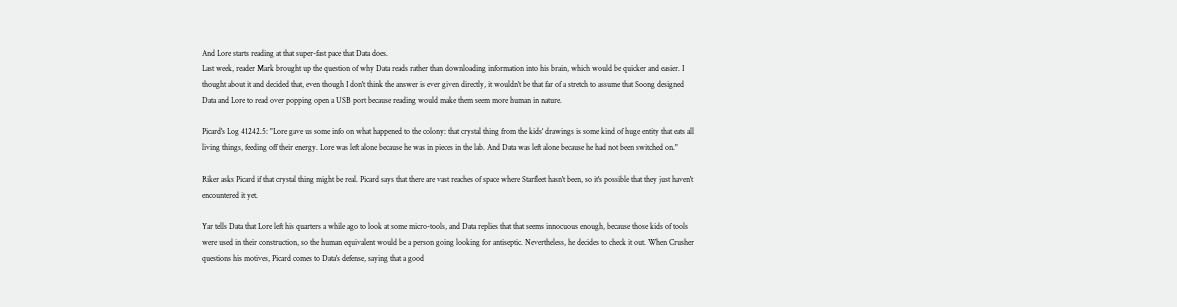And Lore starts reading at that super-fast pace that Data does.
Last week, reader Mark brought up the question of why Data reads rather than downloading information into his brain, which would be quicker and easier. I thought about it and decided that, even though I don't think the answer is ever given directly, it wouldn't be that far of a stretch to assume that Soong designed Data and Lore to read over popping open a USB port because reading would make them seem more human in nature.

Picard's Log 41242.5: "Lore gave us some info on what happened to the colony: that crystal thing from the kids' drawings is some kind of huge entity that eats all living things, feeding off their energy. Lore was left alone because he was in pieces in the lab. And Data was left alone because he had not been switched on."

Riker asks Picard if that crystal thing might be real. Picard says that there are vast reaches of space where Starfleet hasn't been, so it's possible that they just haven't encountered it yet.

Yar tells Data that Lore left his quarters a while ago to look at some micro-tools, and Data replies that that seems innocuous enough, because those kids of tools were used in their construction, so the human equivalent would be a person going looking for antiseptic. Nevertheless, he decides to check it out. When Crusher questions his motives, Picard comes to Data's defense, saying that a good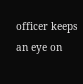officer keeps an eye on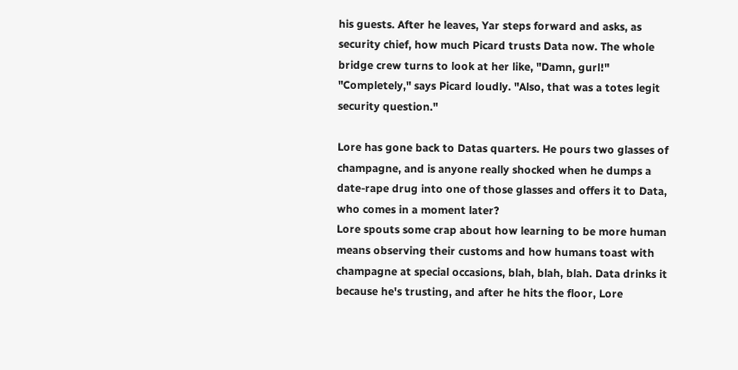his guests. After he leaves, Yar steps forward and asks, as security chief, how much Picard trusts Data now. The whole bridge crew turns to look at her like, "Damn, gurl!"
"Completely," says Picard loudly. "Also, that was a totes legit security question."

Lore has gone back to Datas quarters. He pours two glasses of champagne, and is anyone really shocked when he dumps a date-rape drug into one of those glasses and offers it to Data, who comes in a moment later?
Lore spouts some crap about how learning to be more human means observing their customs and how humans toast with champagne at special occasions, blah, blah, blah. Data drinks it because he's trusting, and after he hits the floor, Lore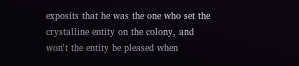exposits that he was the one who set the crystalline entity on the colony, and won't the entity be pleased when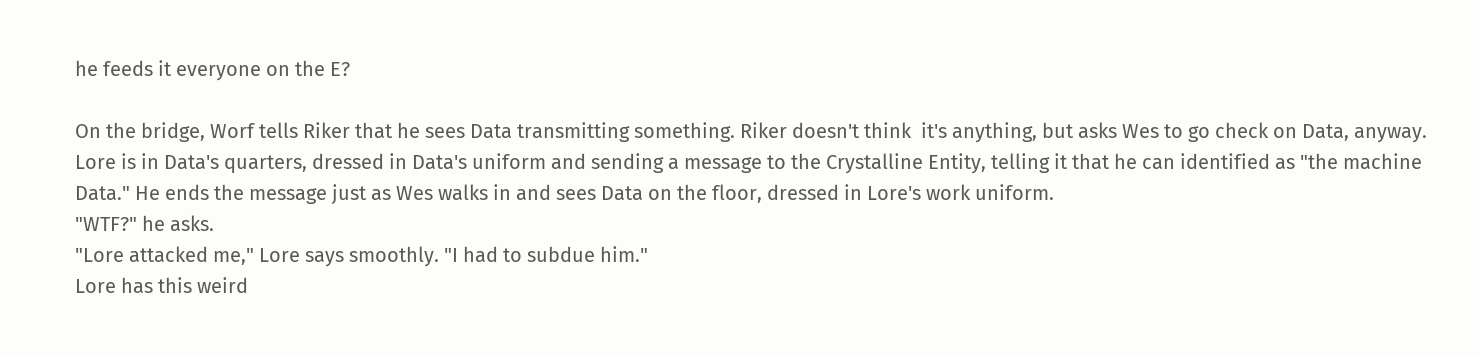he feeds it everyone on the E?

On the bridge, Worf tells Riker that he sees Data transmitting something. Riker doesn't think  it's anything, but asks Wes to go check on Data, anyway.
Lore is in Data's quarters, dressed in Data's uniform and sending a message to the Crystalline Entity, telling it that he can identified as "the machine Data." He ends the message just as Wes walks in and sees Data on the floor, dressed in Lore's work uniform.
"WTF?" he asks.
"Lore attacked me," Lore says smoothly. "I had to subdue him."
Lore has this weird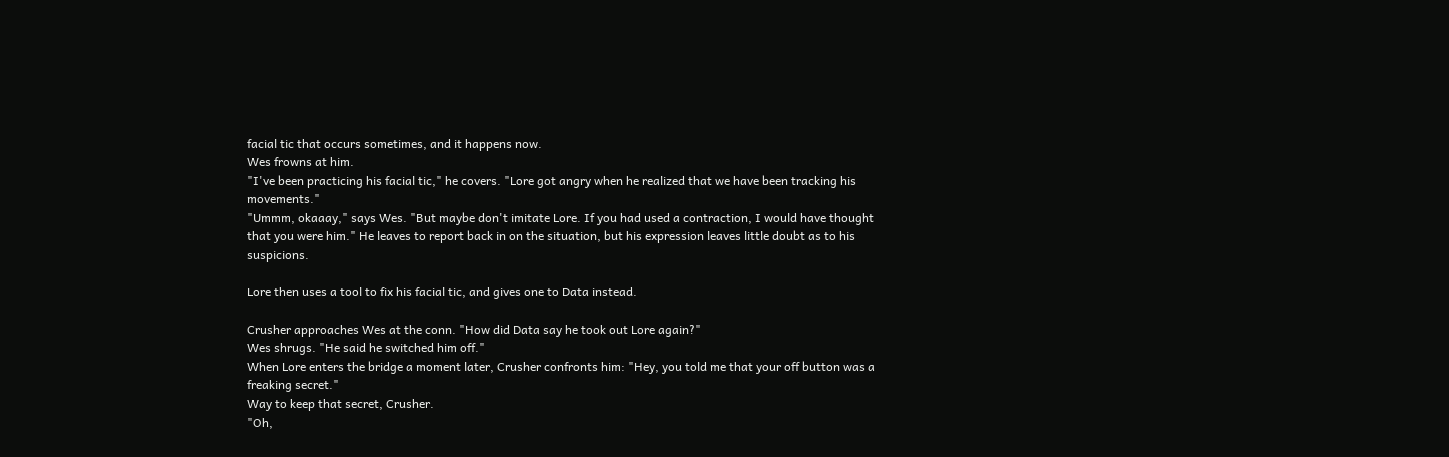facial tic that occurs sometimes, and it happens now.
Wes frowns at him.
"I've been practicing his facial tic," he covers. "Lore got angry when he realized that we have been tracking his movements."
"Ummm, okaaay," says Wes. "But maybe don't imitate Lore. If you had used a contraction, I would have thought that you were him." He leaves to report back in on the situation, but his expression leaves little doubt as to his suspicions.

Lore then uses a tool to fix his facial tic, and gives one to Data instead.

Crusher approaches Wes at the conn. "How did Data say he took out Lore again?"
Wes shrugs. "He said he switched him off."
When Lore enters the bridge a moment later, Crusher confronts him: "Hey, you told me that your off button was a freaking secret."
Way to keep that secret, Crusher.
"Oh,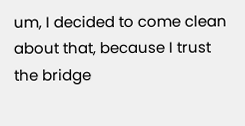um, I decided to come clean about that, because I trust the bridge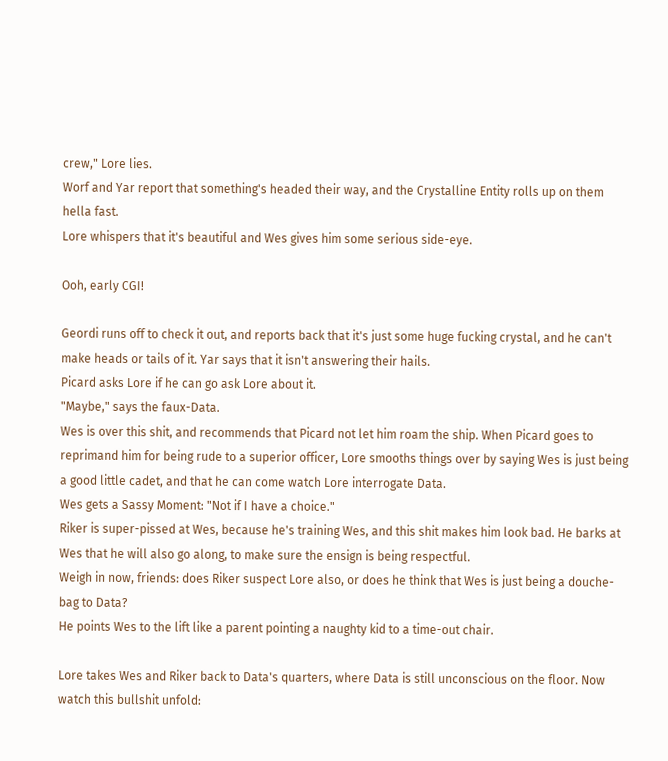crew," Lore lies.
Worf and Yar report that something's headed their way, and the Crystalline Entity rolls up on them hella fast.
Lore whispers that it's beautiful and Wes gives him some serious side-eye.

Ooh, early CGI!

Geordi runs off to check it out, and reports back that it's just some huge fucking crystal, and he can't make heads or tails of it. Yar says that it isn't answering their hails.
Picard asks Lore if he can go ask Lore about it.
"Maybe," says the faux-Data.
Wes is over this shit, and recommends that Picard not let him roam the ship. When Picard goes to reprimand him for being rude to a superior officer, Lore smooths things over by saying Wes is just being a good little cadet, and that he can come watch Lore interrogate Data.
Wes gets a Sassy Moment: "Not if I have a choice."
Riker is super-pissed at Wes, because he's training Wes, and this shit makes him look bad. He barks at Wes that he will also go along, to make sure the ensign is being respectful.
Weigh in now, friends: does Riker suspect Lore also, or does he think that Wes is just being a douche-bag to Data?
He points Wes to the lift like a parent pointing a naughty kid to a time-out chair.

Lore takes Wes and Riker back to Data's quarters, where Data is still unconscious on the floor. Now watch this bullshit unfold: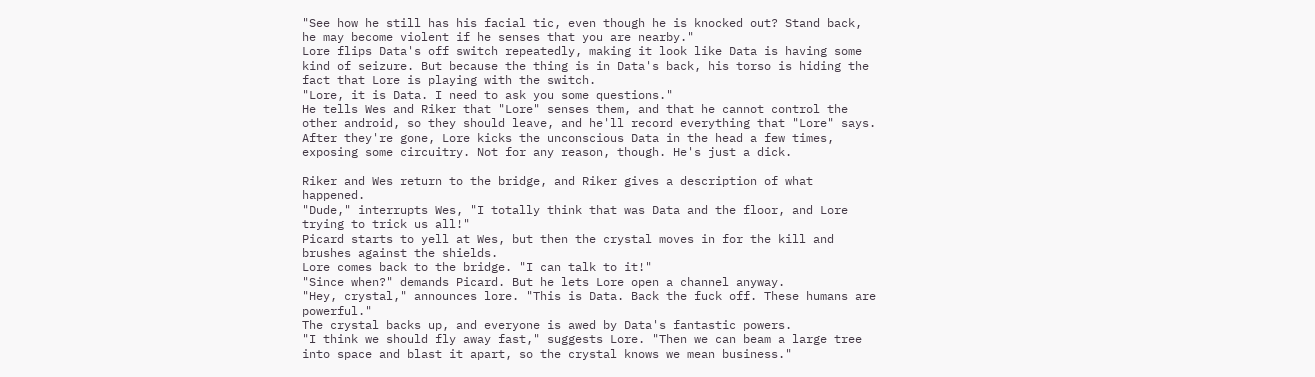"See how he still has his facial tic, even though he is knocked out? Stand back, he may become violent if he senses that you are nearby."
Lore flips Data's off switch repeatedly, making it look like Data is having some kind of seizure. But because the thing is in Data's back, his torso is hiding the fact that Lore is playing with the switch.
"Lore, it is Data. I need to ask you some questions."
He tells Wes and Riker that "Lore" senses them, and that he cannot control the other android, so they should leave, and he'll record everything that "Lore" says. After they're gone, Lore kicks the unconscious Data in the head a few times, exposing some circuitry. Not for any reason, though. He's just a dick.

Riker and Wes return to the bridge, and Riker gives a description of what happened.
"Dude," interrupts Wes, "I totally think that was Data and the floor, and Lore trying to trick us all!"
Picard starts to yell at Wes, but then the crystal moves in for the kill and brushes against the shields.
Lore comes back to the bridge. "I can talk to it!"
"Since when?" demands Picard. But he lets Lore open a channel anyway.
"Hey, crystal," announces lore. "This is Data. Back the fuck off. These humans are powerful."
The crystal backs up, and everyone is awed by Data's fantastic powers.
"I think we should fly away fast," suggests Lore. "Then we can beam a large tree into space and blast it apart, so the crystal knows we mean business."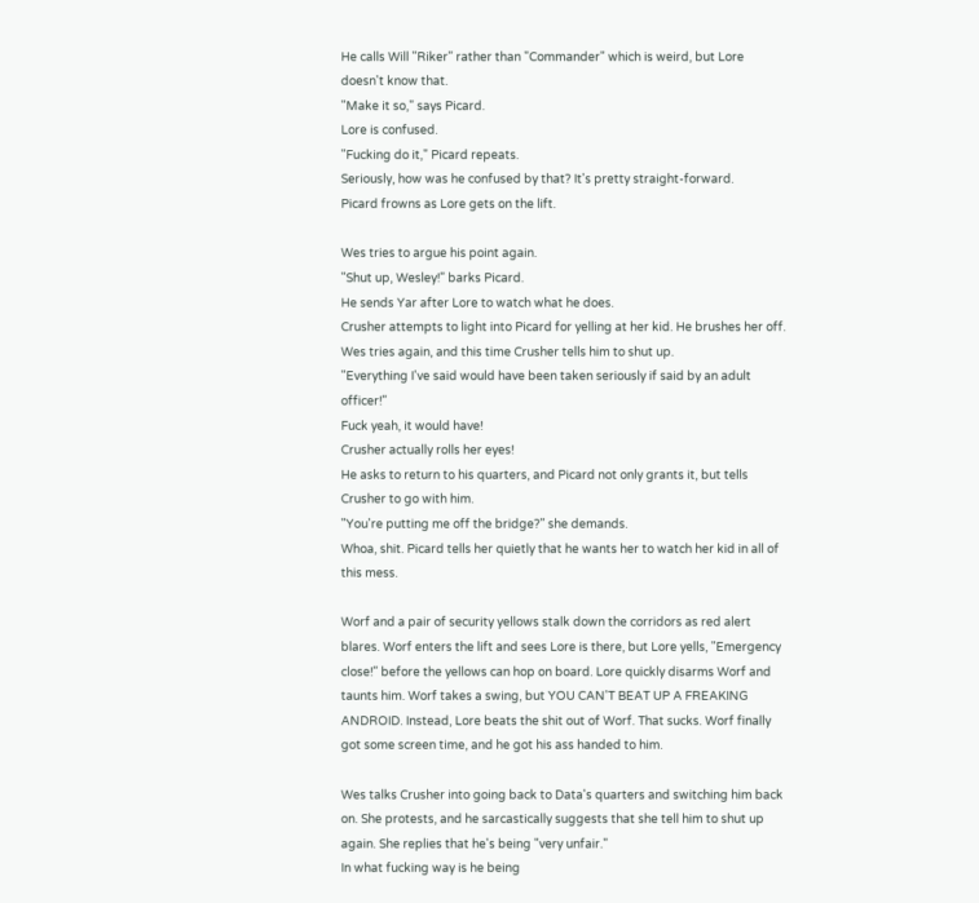He calls Will "Riker" rather than "Commander" which is weird, but Lore doesn't know that.
"Make it so," says Picard.
Lore is confused.
"Fucking do it," Picard repeats.
Seriously, how was he confused by that? It's pretty straight-forward.
Picard frowns as Lore gets on the lift.

Wes tries to argue his point again.
"Shut up, Wesley!" barks Picard.
He sends Yar after Lore to watch what he does.
Crusher attempts to light into Picard for yelling at her kid. He brushes her off.
Wes tries again, and this time Crusher tells him to shut up.
"Everything I've said would have been taken seriously if said by an adult officer!"
Fuck yeah, it would have!
Crusher actually rolls her eyes!
He asks to return to his quarters, and Picard not only grants it, but tells Crusher to go with him.
"You're putting me off the bridge?" she demands.
Whoa, shit. Picard tells her quietly that he wants her to watch her kid in all of this mess.

Worf and a pair of security yellows stalk down the corridors as red alert blares. Worf enters the lift and sees Lore is there, but Lore yells, "Emergency close!" before the yellows can hop on board. Lore quickly disarms Worf and taunts him. Worf takes a swing, but YOU CAN'T BEAT UP A FREAKING ANDROID. Instead, Lore beats the shit out of Worf. That sucks. Worf finally got some screen time, and he got his ass handed to him.

Wes talks Crusher into going back to Data's quarters and switching him back on. She protests, and he sarcastically suggests that she tell him to shut up again. She replies that he's being "very unfair."
In what fucking way is he being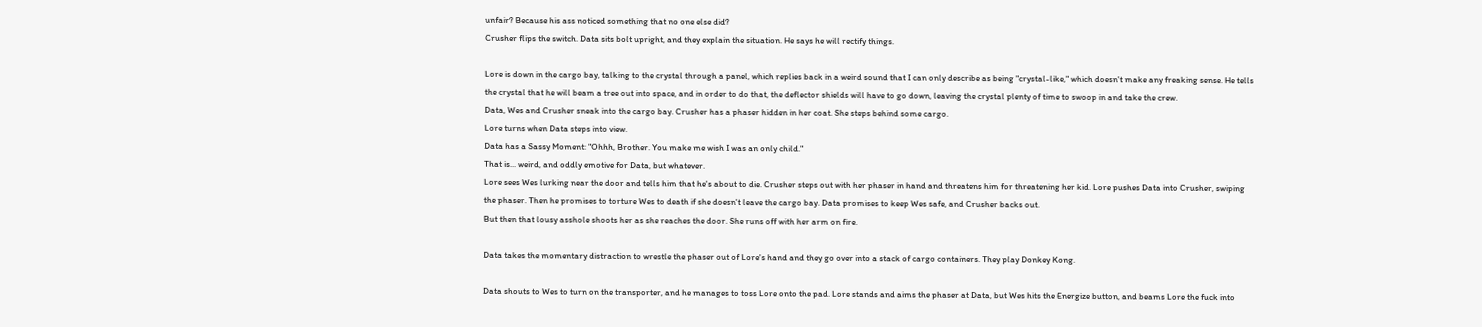unfair? Because his ass noticed something that no one else did?
Crusher flips the switch. Data sits bolt upright, and they explain the situation. He says he will rectify things.

Lore is down in the cargo bay, talking to the crystal through a panel, which replies back in a weird sound that I can only describe as being "crystal-like," which doesn't make any freaking sense. He tells the crystal that he will beam a tree out into space, and in order to do that, the deflector shields will have to go down, leaving the crystal plenty of time to swoop in and take the crew.
Data, Wes and Crusher sneak into the cargo bay. Crusher has a phaser hidden in her coat. She steps behind some cargo.
Lore turns when Data steps into view.
Data has a Sassy Moment: "Ohhh, Brother. You make me wish I was an only child."
That is... weird, and oddly emotive for Data, but whatever.
Lore sees Wes lurking near the door and tells him that he's about to die. Crusher steps out with her phaser in hand and threatens him for threatening her kid. Lore pushes Data into Crusher, swiping the phaser. Then he promises to torture Wes to death if she doesn't leave the cargo bay. Data promises to keep Wes safe, and Crusher backs out.
But then that lousy asshole shoots her as she reaches the door. She runs off with her arm on fire.

Data takes the momentary distraction to wrestle the phaser out of Lore's hand and they go over into a stack of cargo containers. They play Donkey Kong.

Data shouts to Wes to turn on the transporter, and he manages to toss Lore onto the pad. Lore stands and aims the phaser at Data, but Wes hits the Energize button, and beams Lore the fuck into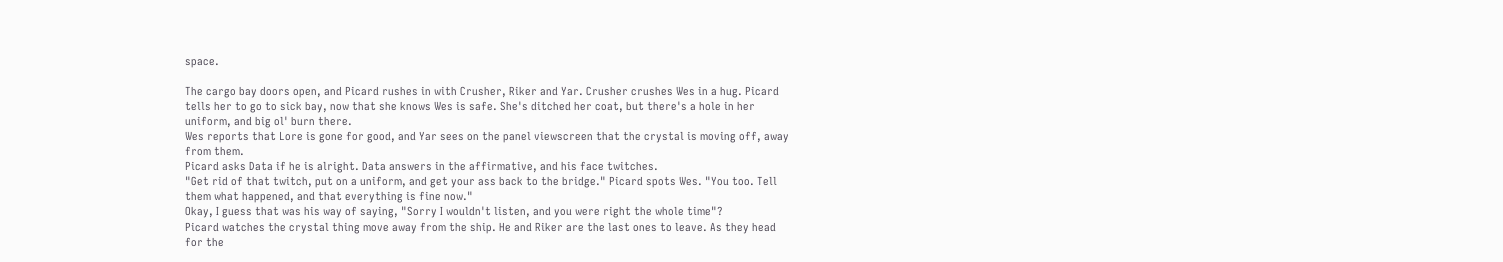space.

The cargo bay doors open, and Picard rushes in with Crusher, Riker and Yar. Crusher crushes Wes in a hug. Picard tells her to go to sick bay, now that she knows Wes is safe. She's ditched her coat, but there's a hole in her uniform, and big ol' burn there.
Wes reports that Lore is gone for good, and Yar sees on the panel viewscreen that the crystal is moving off, away from them.
Picard asks Data if he is alright. Data answers in the affirmative, and his face twitches.
"Get rid of that twitch, put on a uniform, and get your ass back to the bridge." Picard spots Wes. "You too. Tell them what happened, and that everything is fine now."
Okay, I guess that was his way of saying, "Sorry I wouldn't listen, and you were right the whole time"?
Picard watches the crystal thing move away from the ship. He and Riker are the last ones to leave. As they head for the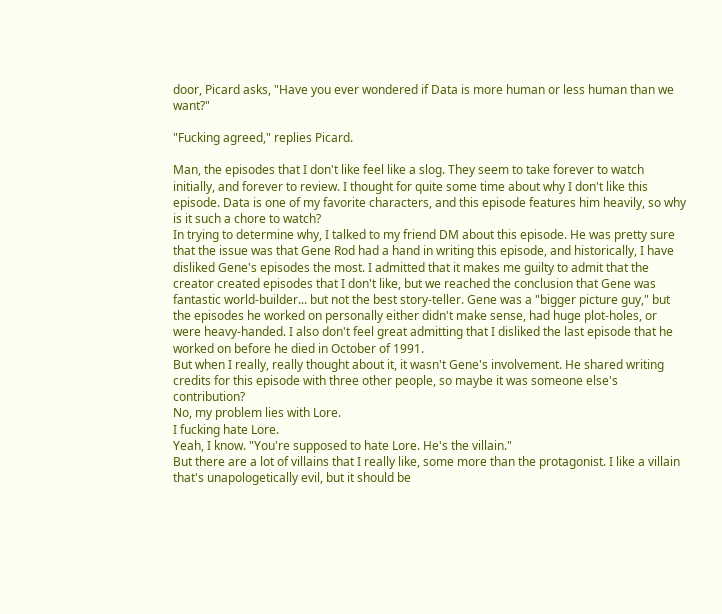door, Picard asks, "Have you ever wondered if Data is more human or less human than we want?"

"Fucking agreed," replies Picard.

Man, the episodes that I don't like feel like a slog. They seem to take forever to watch initially, and forever to review. I thought for quite some time about why I don't like this episode. Data is one of my favorite characters, and this episode features him heavily, so why is it such a chore to watch?
In trying to determine why, I talked to my friend DM about this episode. He was pretty sure that the issue was that Gene Rod had a hand in writing this episode, and historically, I have disliked Gene's episodes the most. I admitted that it makes me guilty to admit that the creator created episodes that I don't like, but we reached the conclusion that Gene was fantastic world-builder... but not the best story-teller. Gene was a "bigger picture guy," but the episodes he worked on personally either didn't make sense, had huge plot-holes, or were heavy-handed. I also don't feel great admitting that I disliked the last episode that he worked on before he died in October of 1991.
But when I really, really thought about it, it wasn't Gene's involvement. He shared writing credits for this episode with three other people, so maybe it was someone else's contribution?
No, my problem lies with Lore.
I fucking hate Lore.
Yeah, I know. "You're supposed to hate Lore. He's the villain."
But there are a lot of villains that I really like, some more than the protagonist. I like a villain that's unapologetically evil, but it should be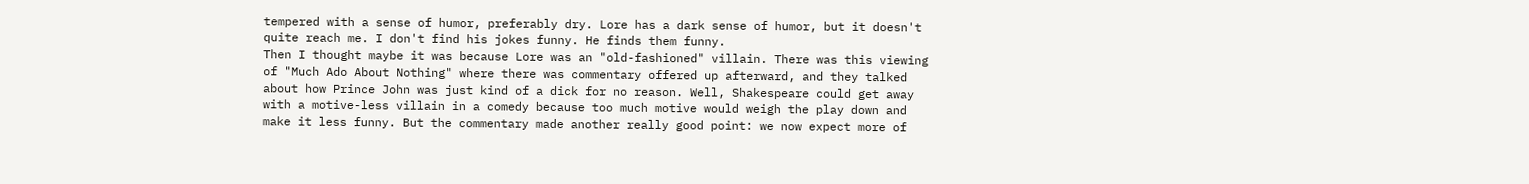tempered with a sense of humor, preferably dry. Lore has a dark sense of humor, but it doesn't quite reach me. I don't find his jokes funny. He finds them funny.
Then I thought maybe it was because Lore was an "old-fashioned" villain. There was this viewing of "Much Ado About Nothing" where there was commentary offered up afterward, and they talked about how Prince John was just kind of a dick for no reason. Well, Shakespeare could get away with a motive-less villain in a comedy because too much motive would weigh the play down and make it less funny. But the commentary made another really good point: we now expect more of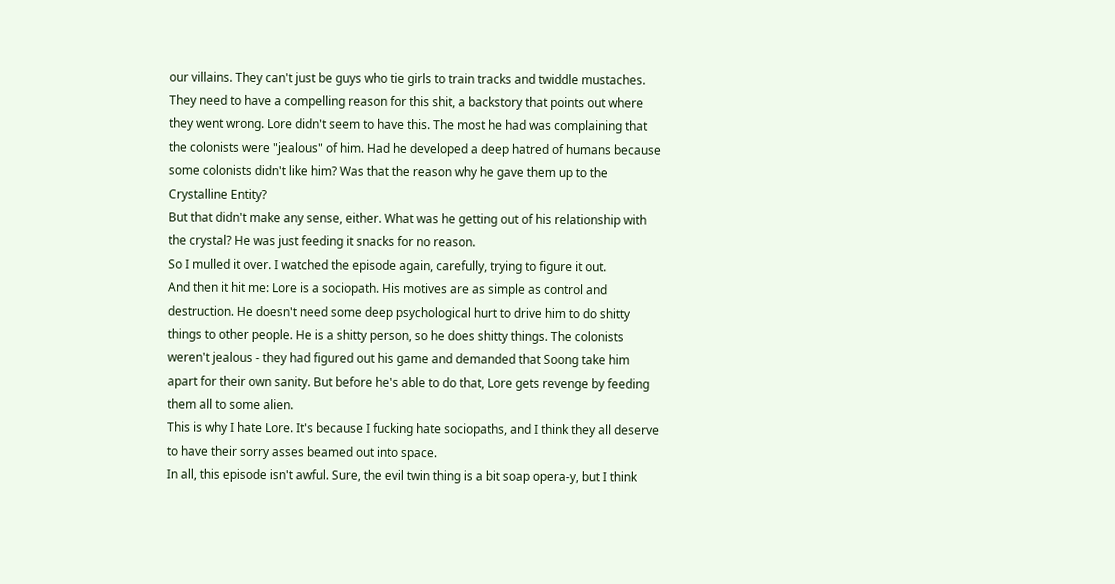our villains. They can't just be guys who tie girls to train tracks and twiddle mustaches. They need to have a compelling reason for this shit, a backstory that points out where they went wrong. Lore didn't seem to have this. The most he had was complaining that the colonists were "jealous" of him. Had he developed a deep hatred of humans because some colonists didn't like him? Was that the reason why he gave them up to the Crystalline Entity?
But that didn't make any sense, either. What was he getting out of his relationship with the crystal? He was just feeding it snacks for no reason.
So I mulled it over. I watched the episode again, carefully, trying to figure it out.
And then it hit me: Lore is a sociopath. His motives are as simple as control and destruction. He doesn't need some deep psychological hurt to drive him to do shitty things to other people. He is a shitty person, so he does shitty things. The colonists weren't jealous - they had figured out his game and demanded that Soong take him apart for their own sanity. But before he's able to do that, Lore gets revenge by feeding them all to some alien.
This is why I hate Lore. It's because I fucking hate sociopaths, and I think they all deserve to have their sorry asses beamed out into space.
In all, this episode isn't awful. Sure, the evil twin thing is a bit soap opera-y, but I think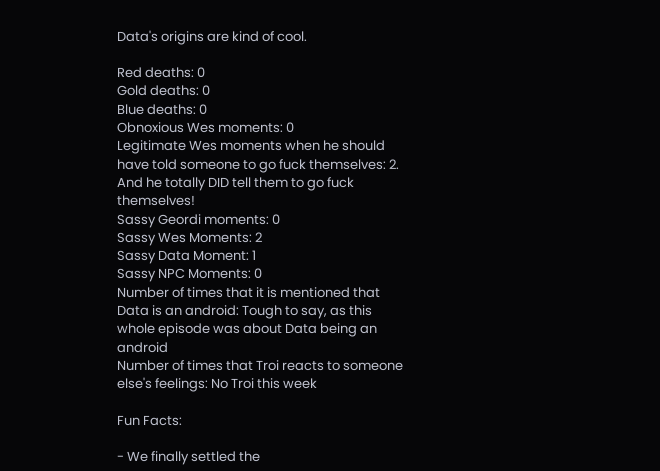Data's origins are kind of cool.

Red deaths: 0
Gold deaths: 0
Blue deaths: 0
Obnoxious Wes moments: 0
Legitimate Wes moments when he should have told someone to go fuck themselves: 2. And he totally DID tell them to go fuck themselves!
Sassy Geordi moments: 0
Sassy Wes Moments: 2
Sassy Data Moment: 1
Sassy NPC Moments: 0
Number of times that it is mentioned that Data is an android: Tough to say, as this whole episode was about Data being an android
Number of times that Troi reacts to someone else's feelings: No Troi this week

Fun Facts:

- We finally settled the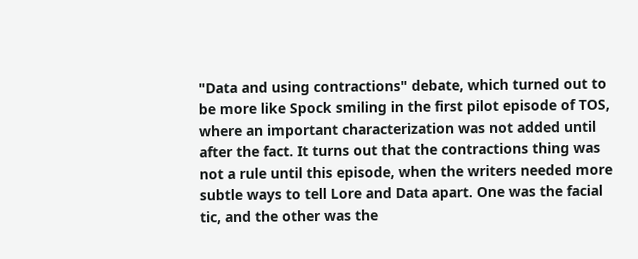"Data and using contractions" debate, which turned out to be more like Spock smiling in the first pilot episode of TOS, where an important characterization was not added until after the fact. It turns out that the contractions thing was not a rule until this episode, when the writers needed more subtle ways to tell Lore and Data apart. One was the facial tic, and the other was the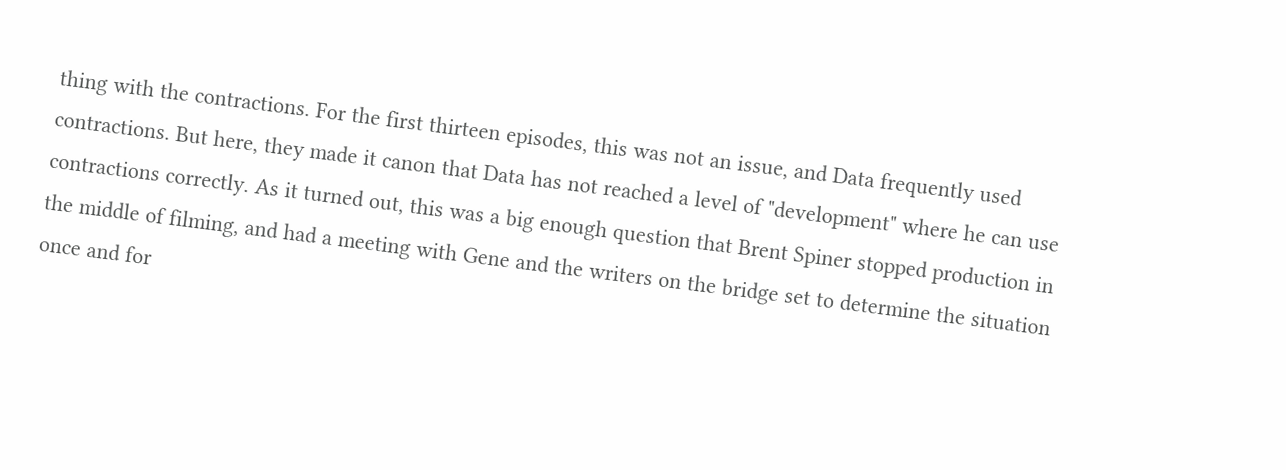thing with the contractions. For the first thirteen episodes, this was not an issue, and Data frequently used contractions. But here, they made it canon that Data has not reached a level of "development" where he can use contractions correctly. As it turned out, this was a big enough question that Brent Spiner stopped production in the middle of filming, and had a meeting with Gene and the writers on the bridge set to determine the situation once and for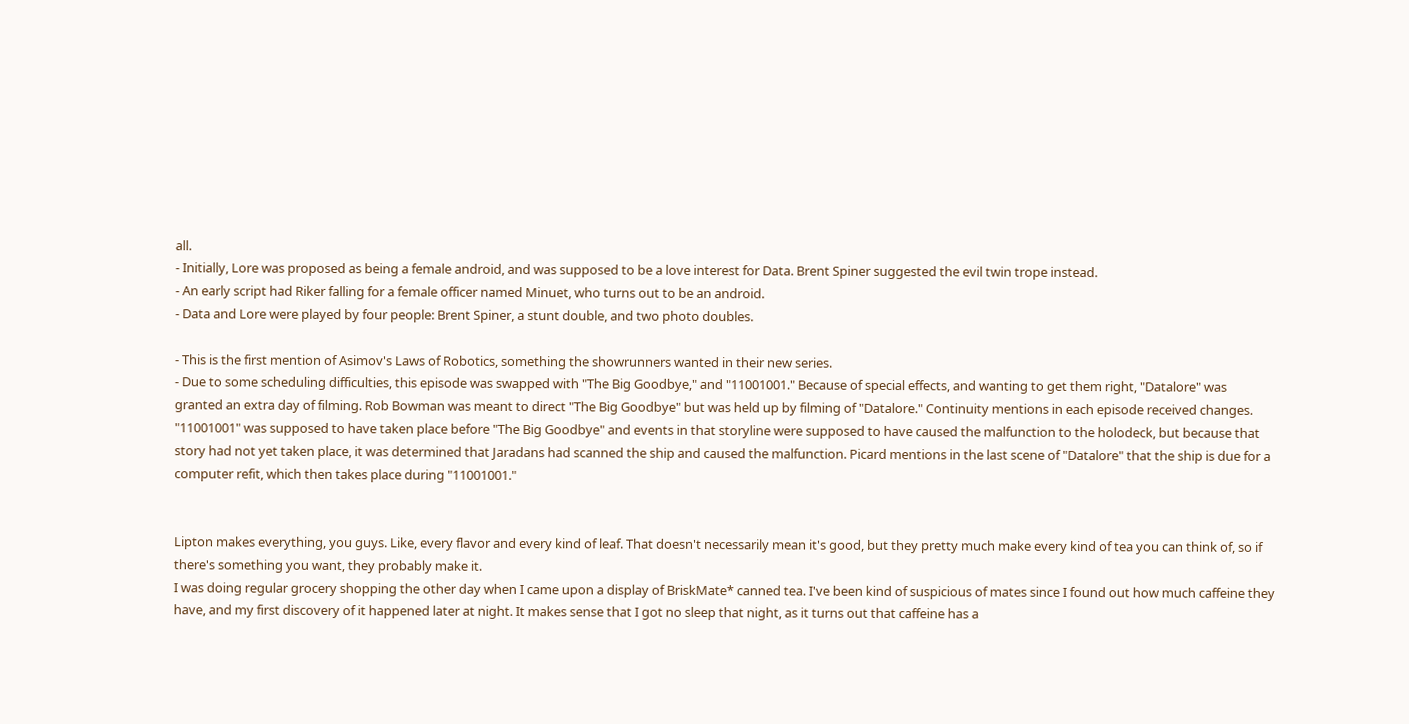all.
- Initially, Lore was proposed as being a female android, and was supposed to be a love interest for Data. Brent Spiner suggested the evil twin trope instead.
- An early script had Riker falling for a female officer named Minuet, who turns out to be an android.
- Data and Lore were played by four people: Brent Spiner, a stunt double, and two photo doubles.

- This is the first mention of Asimov's Laws of Robotics, something the showrunners wanted in their new series.
- Due to some scheduling difficulties, this episode was swapped with "The Big Goodbye," and "11001001." Because of special effects, and wanting to get them right, "Datalore" was granted an extra day of filming. Rob Bowman was meant to direct "The Big Goodbye" but was held up by filming of "Datalore." Continuity mentions in each episode received changes. "11001001" was supposed to have taken place before "The Big Goodbye" and events in that storyline were supposed to have caused the malfunction to the holodeck, but because that story had not yet taken place, it was determined that Jaradans had scanned the ship and caused the malfunction. Picard mentions in the last scene of "Datalore" that the ship is due for a computer refit, which then takes place during "11001001."


Lipton makes everything, you guys. Like, every flavor and every kind of leaf. That doesn't necessarily mean it's good, but they pretty much make every kind of tea you can think of, so if there's something you want, they probably make it.
I was doing regular grocery shopping the other day when I came upon a display of BriskMate* canned tea. I've been kind of suspicious of mates since I found out how much caffeine they have, and my first discovery of it happened later at night. It makes sense that I got no sleep that night, as it turns out that caffeine has a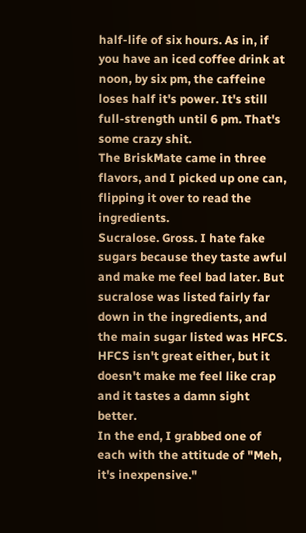half-life of six hours. As in, if you have an iced coffee drink at noon, by six pm, the caffeine loses half it's power. It's still full-strength until 6 pm. That's some crazy shit.
The BriskMate came in three flavors, and I picked up one can, flipping it over to read the ingredients.
Sucralose. Gross. I hate fake sugars because they taste awful and make me feel bad later. But sucralose was listed fairly far down in the ingredients, and the main sugar listed was HFCS. HFCS isn't great either, but it doesn't make me feel like crap and it tastes a damn sight better.
In the end, I grabbed one of each with the attitude of "Meh, it's inexpensive."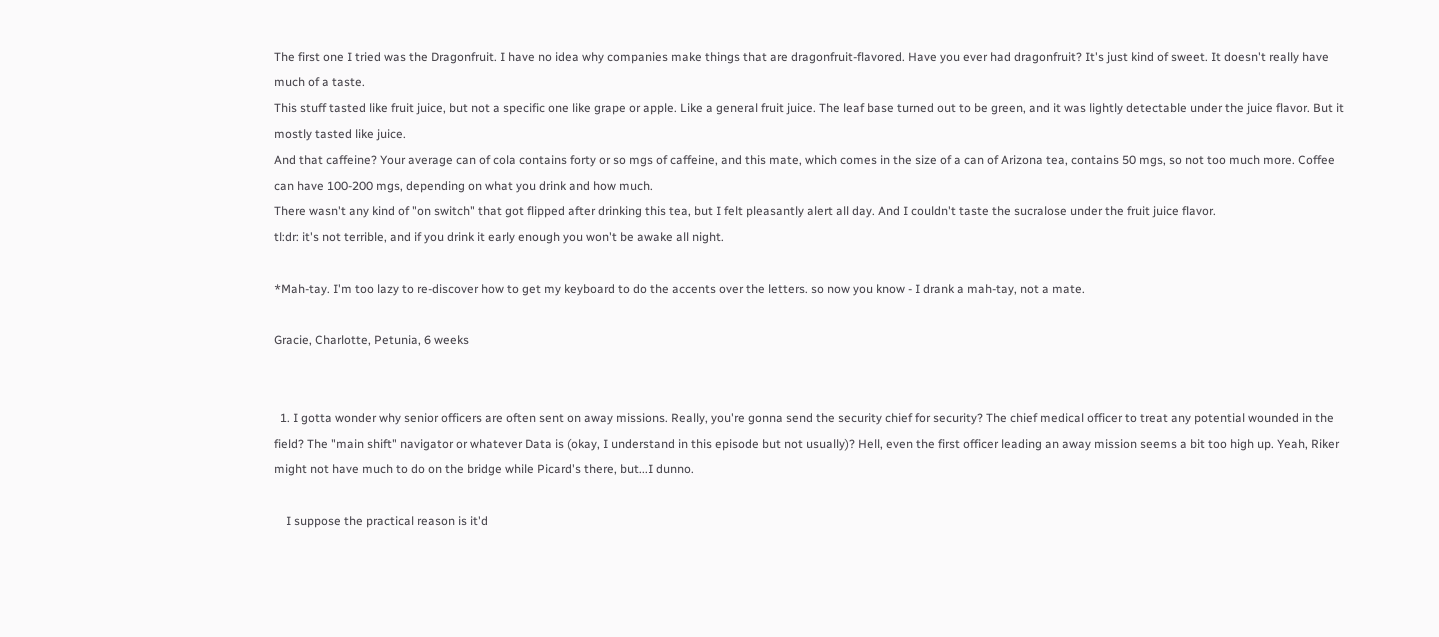The first one I tried was the Dragonfruit. I have no idea why companies make things that are dragonfruit-flavored. Have you ever had dragonfruit? It's just kind of sweet. It doesn't really have much of a taste.
This stuff tasted like fruit juice, but not a specific one like grape or apple. Like a general fruit juice. The leaf base turned out to be green, and it was lightly detectable under the juice flavor. But it mostly tasted like juice.
And that caffeine? Your average can of cola contains forty or so mgs of caffeine, and this mate, which comes in the size of a can of Arizona tea, contains 50 mgs, so not too much more. Coffee can have 100-200 mgs, depending on what you drink and how much.
There wasn't any kind of "on switch" that got flipped after drinking this tea, but I felt pleasantly alert all day. And I couldn't taste the sucralose under the fruit juice flavor.
tl:dr: it's not terrible, and if you drink it early enough you won't be awake all night.

*Mah-tay. I'm too lazy to re-discover how to get my keyboard to do the accents over the letters. so now you know - I drank a mah-tay, not a mate.

Gracie, Charlotte, Petunia, 6 weeks


  1. I gotta wonder why senior officers are often sent on away missions. Really, you're gonna send the security chief for security? The chief medical officer to treat any potential wounded in the field? The "main shift" navigator or whatever Data is (okay, I understand in this episode but not usually)? Hell, even the first officer leading an away mission seems a bit too high up. Yeah, Riker might not have much to do on the bridge while Picard's there, but...I dunno.

    I suppose the practical reason is it'd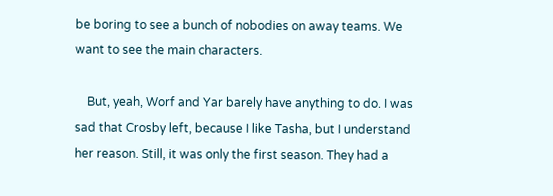be boring to see a bunch of nobodies on away teams. We want to see the main characters.

    But, yeah, Worf and Yar barely have anything to do. I was sad that Crosby left, because I like Tasha, but I understand her reason. Still, it was only the first season. They had a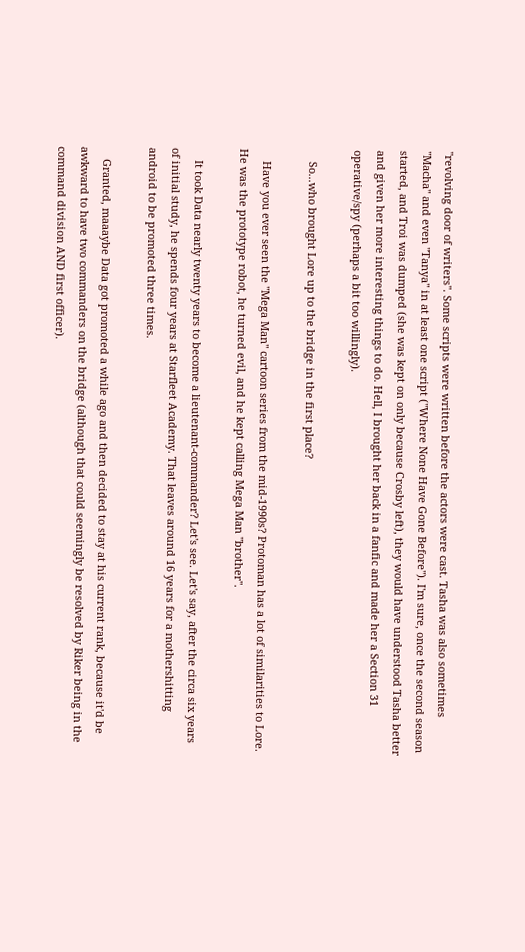"revolving door of writers". Some scripts were written before the actors were cast. Tasha was also sometimes "Macha" and even "Tanya" in at least one script ("Where None Have Gone Before"). I'm sure, once the second season started, and Troi was dumped (she was kept on only because Crosby left), they would have understood Tasha better and given her more interesting things to do. Hell, I brought her back in a fanfic and made her a Section 31 operative/spy (perhaps a bit too willingly).

    So...who brought Lore up to the bridge in the first place?

    Have you ever seen the "Mega Man" cartoon series from the mid-1990s? Protoman has a lot of similarities to Lore. He was the prototype robot, he turned evil, and he kept calling Mega Man "brother".

    It took Data nearly twenty years to become a lieutenant-commander? Let's see. Let's say, after the circa six years of initial study, he spends four years at Starfleet Academy. That leaves around 16 years for a mothershitting android to be promoted three times.

    Granted, maaaybe Data got promoted a while ago and then decided to stay at his current rank, because it'd be awkward to have two commanders on the bridge (although that could seemingly be resolved by Riker being in the command division AND first officer).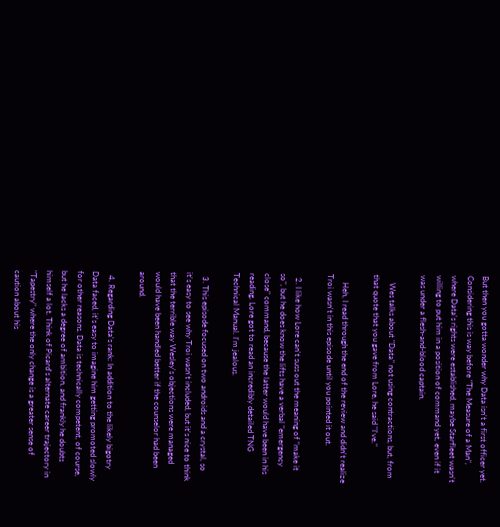But then you gotta wonder why Data isn't a first officer yet. Considering this is way before "The Measure of a Man", where Data's rights were established, maybe Starfleet wasn't willing to put him in a position of command yet, even if it was under a flesh-and-blood captain.

    Wes talks about "Data" not using contractions, but, from that quote that you gave from Lore, he said "I've."

    Heh, I read through the end of the review and didn't realize Troi wasn't in this episode until you pointed it out.

  2. I like how Lore can't suss out the meaning of "make it so", but he does know the lifts have a verbal "emergency close" command, because the latter would have been in his reading. Lore got to read an incredibly detailed TNG Technical Manual. I'm jealous.

  3. This episode focused on two androids and a crystal, so it's easy to see why Troi wasn't included, but it's nice to think that the terrible way Wesley's objections were managed would have been handled better if the counselor had been around.

  4. Regarding Data's rank: In addition to the likely bigotry Data faced, it's easy to imagine him getting promoted slowly for other reasons. Data is technically competent, of course, but he lacks a degree of ambition, and frankly he doubts himself a lot. Think of Picard's alternate career trajectory in "Tapestry" where the only change is a greater sense of caution about his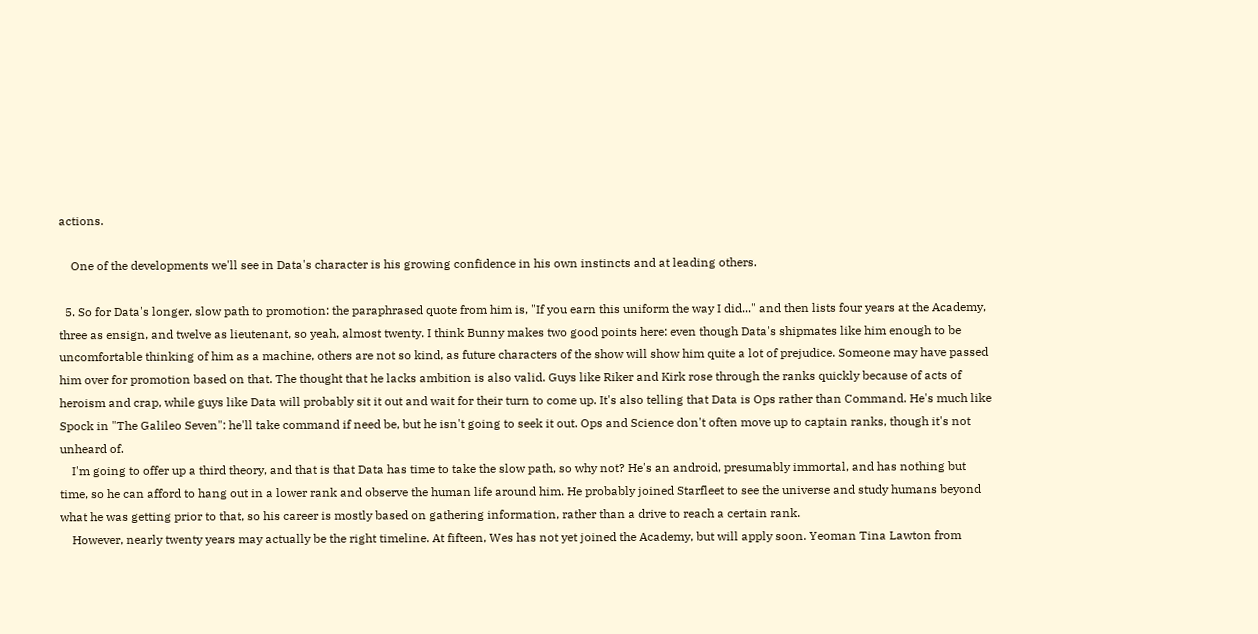actions.

    One of the developments we'll see in Data's character is his growing confidence in his own instincts and at leading others.

  5. So for Data's longer, slow path to promotion: the paraphrased quote from him is, "If you earn this uniform the way I did..." and then lists four years at the Academy, three as ensign, and twelve as lieutenant, so yeah, almost twenty. I think Bunny makes two good points here: even though Data's shipmates like him enough to be uncomfortable thinking of him as a machine, others are not so kind, as future characters of the show will show him quite a lot of prejudice. Someone may have passed him over for promotion based on that. The thought that he lacks ambition is also valid. Guys like Riker and Kirk rose through the ranks quickly because of acts of heroism and crap, while guys like Data will probably sit it out and wait for their turn to come up. It's also telling that Data is Ops rather than Command. He's much like Spock in "The Galileo Seven": he'll take command if need be, but he isn't going to seek it out. Ops and Science don't often move up to captain ranks, though it's not unheard of.
    I'm going to offer up a third theory, and that is that Data has time to take the slow path, so why not? He's an android, presumably immortal, and has nothing but time, so he can afford to hang out in a lower rank and observe the human life around him. He probably joined Starfleet to see the universe and study humans beyond what he was getting prior to that, so his career is mostly based on gathering information, rather than a drive to reach a certain rank.
    However, nearly twenty years may actually be the right timeline. At fifteen, Wes has not yet joined the Academy, but will apply soon. Yeoman Tina Lawton from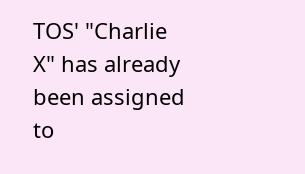TOS' "Charlie X" has already been assigned to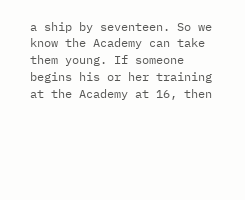a ship by seventeen. So we know the Academy can take them young. If someone begins his or her training at the Academy at 16, then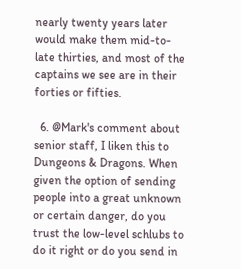nearly twenty years later would make them mid-to-late thirties, and most of the captains we see are in their forties or fifties.

  6. @Mark's comment about senior staff, I liken this to Dungeons & Dragons. When given the option of sending people into a great unknown or certain danger, do you trust the low-level schlubs to do it right or do you send in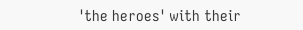'the heroes' with their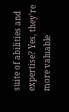suite of abilities and expertise? Yes, they're more valuable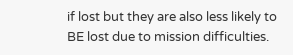if lost but they are also less likely to BE lost due to mission difficulties.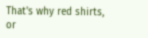That's why red shirts, or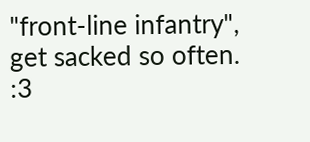"front-line infantry", get sacked so often. :3